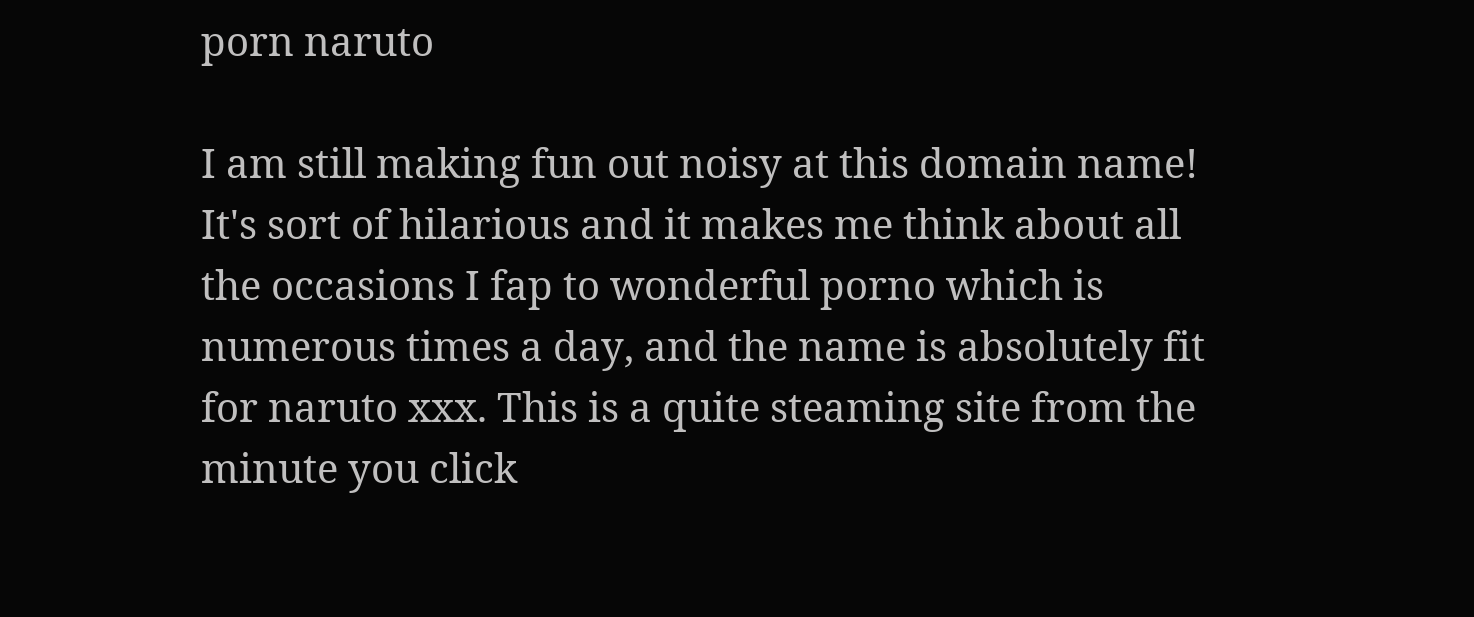porn naruto

I am still making fun out noisy at this domain name! It's sort of hilarious and it makes me think about all the occasions I fap to wonderful porno which is numerous times a day, and the name is absolutely fit for naruto xxx. This is a quite steaming site from the minute you click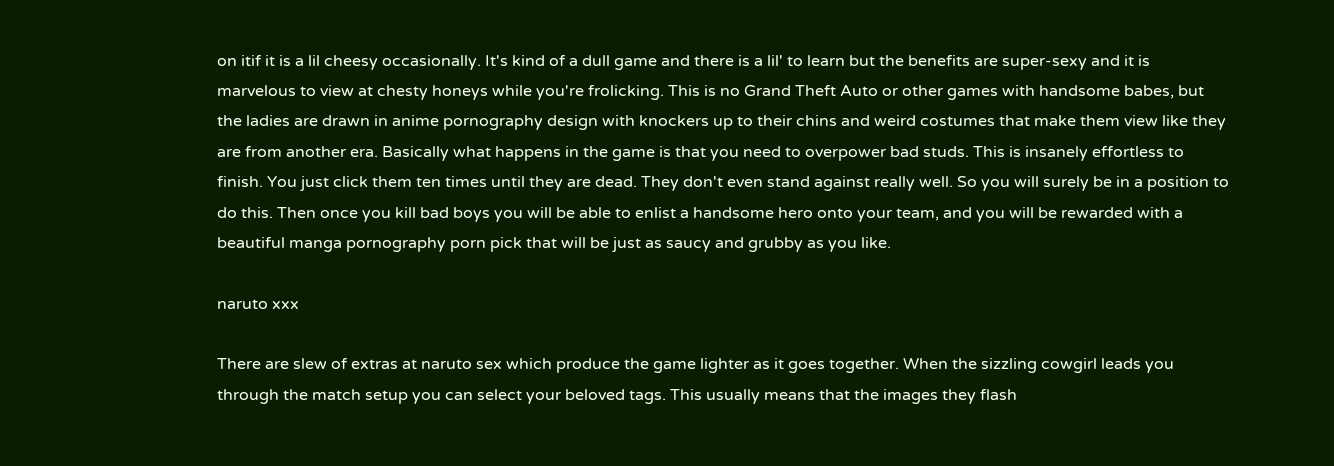on itif it is a lil cheesy occasionally. It's kind of a dull game and there is a lil' to learn but the benefits are super-sexy and it is marvelous to view at chesty honeys while you're frolicking. This is no Grand Theft Auto or other games with handsome babes, but the ladies are drawn in anime pornography design with knockers up to their chins and weird costumes that make them view like they are from another era. Basically what happens in the game is that you need to overpower bad studs. This is insanely effortless to finish. You just click them ten times until they are dead. They don't even stand against really well. So you will surely be in a position to do this. Then once you kill bad boys you will be able to enlist a handsome hero onto your team, and you will be rewarded with a beautiful manga pornography porn pick that will be just as saucy and grubby as you like.

naruto xxx

There are slew of extras at naruto sex which produce the game lighter as it goes together. When the sizzling cowgirl leads you through the match setup you can select your beloved tags. This usually means that the images they flash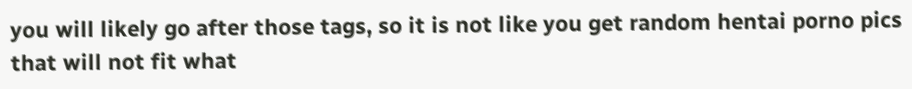you will likely go after those tags, so it is not like you get random hentai porno pics that will not fit what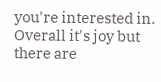you're interested in. Overall it's joy but there are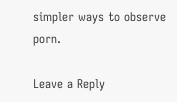simpler ways to observe porn.

Leave a Reply